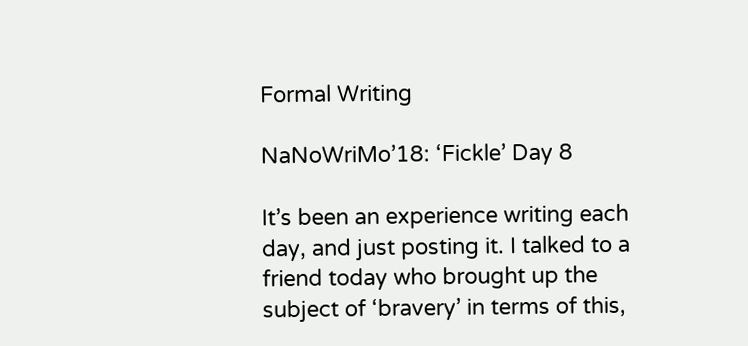Formal Writing

NaNoWriMo’18: ‘Fickle’ Day 8

It’s been an experience writing each day, and just posting it. I talked to a friend today who brought up the subject of ‘bravery’ in terms of this,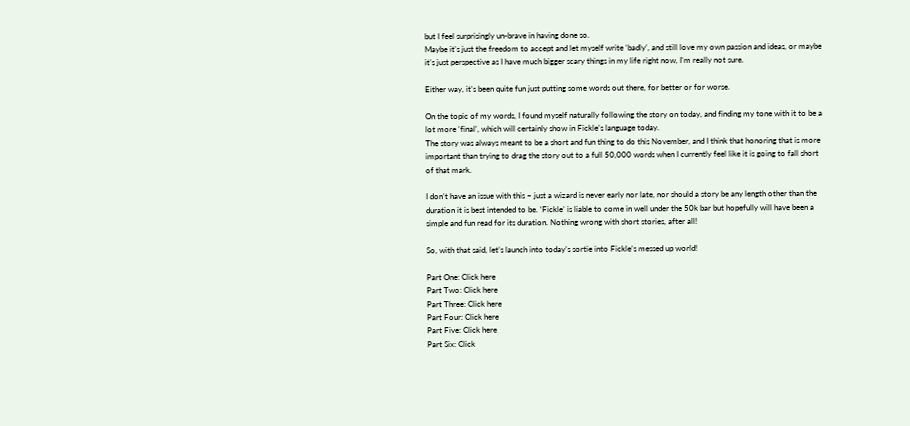but I feel surprisingly un-brave in having done so.
Maybe it’s just the freedom to accept and let myself write ‘badly’, and still love my own passion and ideas, or maybe it’s just perspective as I have much bigger scary things in my life right now, I’m really not sure.

Either way, it’s been quite fun just putting some words out there, for better or for worse.

On the topic of my words, I found myself naturally following the story on today, and finding my tone with it to be a lot more ‘final’, which will certainly show in Fickle’s language today.
The story was always meant to be a short and fun thing to do this November, and I think that honoring that is more important than trying to drag the story out to a full 50,000 words when I currently feel like it is going to fall short of that mark.

I don’t have an issue with this – just a wizard is never early nor late, nor should a story be any length other than the duration it is best intended to be. ‘Fickle’ is liable to come in well under the 50k bar but hopefully will have been a simple and fun read for its duration. Nothing wrong with short stories, after all!

So, with that said, let’s launch into today’s sortie into Fickle’s messed up world!

Part One: Click here
Part Two: Click here
Part Three: Click here
Part Four: Click here
Part Five: Click here
Part Six: Click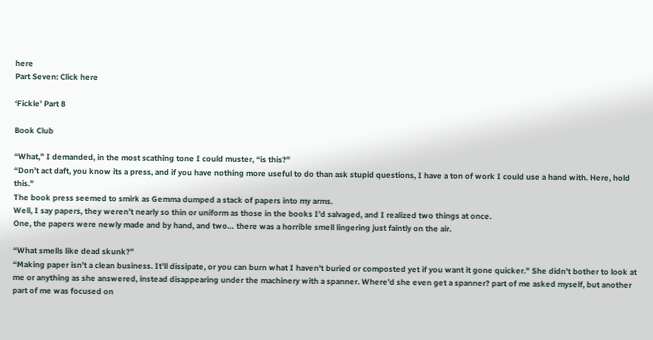here
Part Seven: Click here

‘Fickle’ Part 8

Book Club

“What,” I demanded, in the most scathing tone I could muster, “is this?”
“Don’t act daft, you know its a press, and if you have nothing more useful to do than ask stupid questions, I have a ton of work I could use a hand with. Here, hold this.”
The book press seemed to smirk as Gemma dumped a stack of papers into my arms.
Well, I say papers, they weren’t nearly so thin or uniform as those in the books I’d salvaged, and I realized two things at once.
One, the papers were newly made and by hand, and two… there was a horrible smell lingering just faintly on the air.

“What smells like dead skunk?”
“Making paper isn’t a clean business. It’ll dissipate, or you can burn what I haven’t buried or composted yet if you want it gone quicker.” She didn’t bother to look at me or anything as she answered, instead disappearing under the machinery with a spanner. Where’d she even get a spanner? part of me asked myself, but another part of me was focused on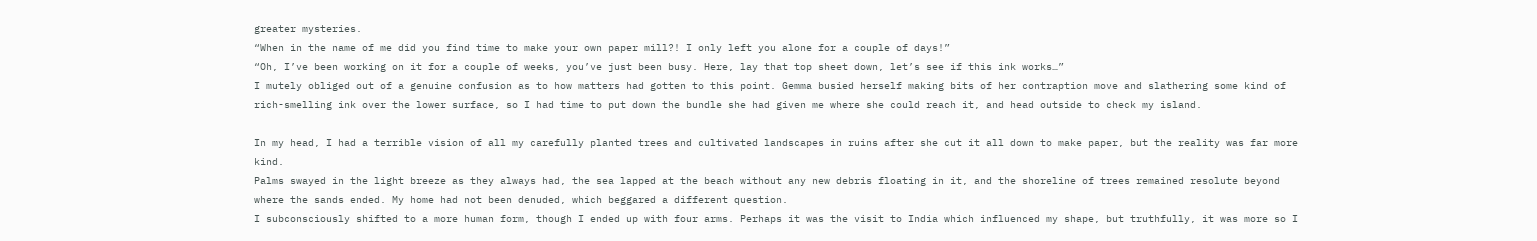greater mysteries.
“When in the name of me did you find time to make your own paper mill?! I only left you alone for a couple of days!”
“Oh, I’ve been working on it for a couple of weeks, you’ve just been busy. Here, lay that top sheet down, let’s see if this ink works…”
I mutely obliged out of a genuine confusion as to how matters had gotten to this point. Gemma busied herself making bits of her contraption move and slathering some kind of rich-smelling ink over the lower surface, so I had time to put down the bundle she had given me where she could reach it, and head outside to check my island.

In my head, I had a terrible vision of all my carefully planted trees and cultivated landscapes in ruins after she cut it all down to make paper, but the reality was far more kind.
Palms swayed in the light breeze as they always had, the sea lapped at the beach without any new debris floating in it, and the shoreline of trees remained resolute beyond where the sands ended. My home had not been denuded, which beggared a different question.
I subconsciously shifted to a more human form, though I ended up with four arms. Perhaps it was the visit to India which influenced my shape, but truthfully, it was more so I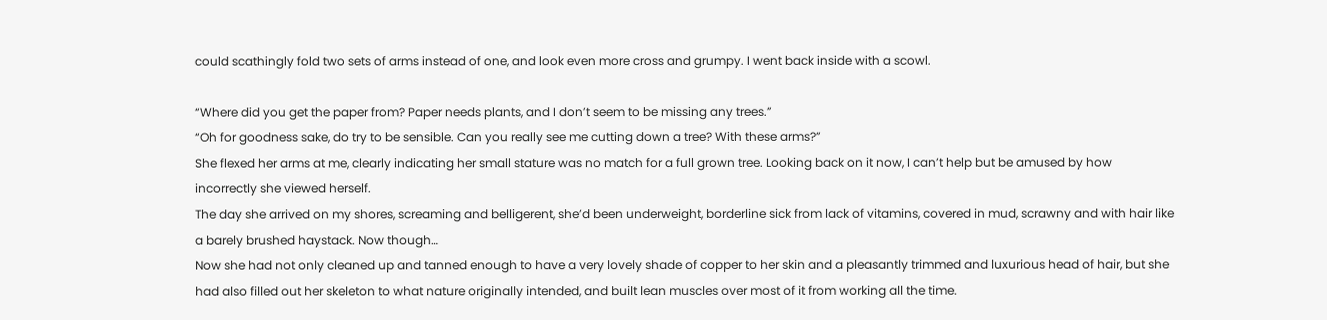could scathingly fold two sets of arms instead of one, and look even more cross and grumpy. I went back inside with a scowl.

“Where did you get the paper from? Paper needs plants, and I don’t seem to be missing any trees.”
“Oh for goodness sake, do try to be sensible. Can you really see me cutting down a tree? With these arms?”
She flexed her arms at me, clearly indicating her small stature was no match for a full grown tree. Looking back on it now, I can’t help but be amused by how incorrectly she viewed herself.
The day she arrived on my shores, screaming and belligerent, she’d been underweight, borderline sick from lack of vitamins, covered in mud, scrawny and with hair like a barely brushed haystack. Now though…
Now she had not only cleaned up and tanned enough to have a very lovely shade of copper to her skin and a pleasantly trimmed and luxurious head of hair, but she had also filled out her skeleton to what nature originally intended, and built lean muscles over most of it from working all the time.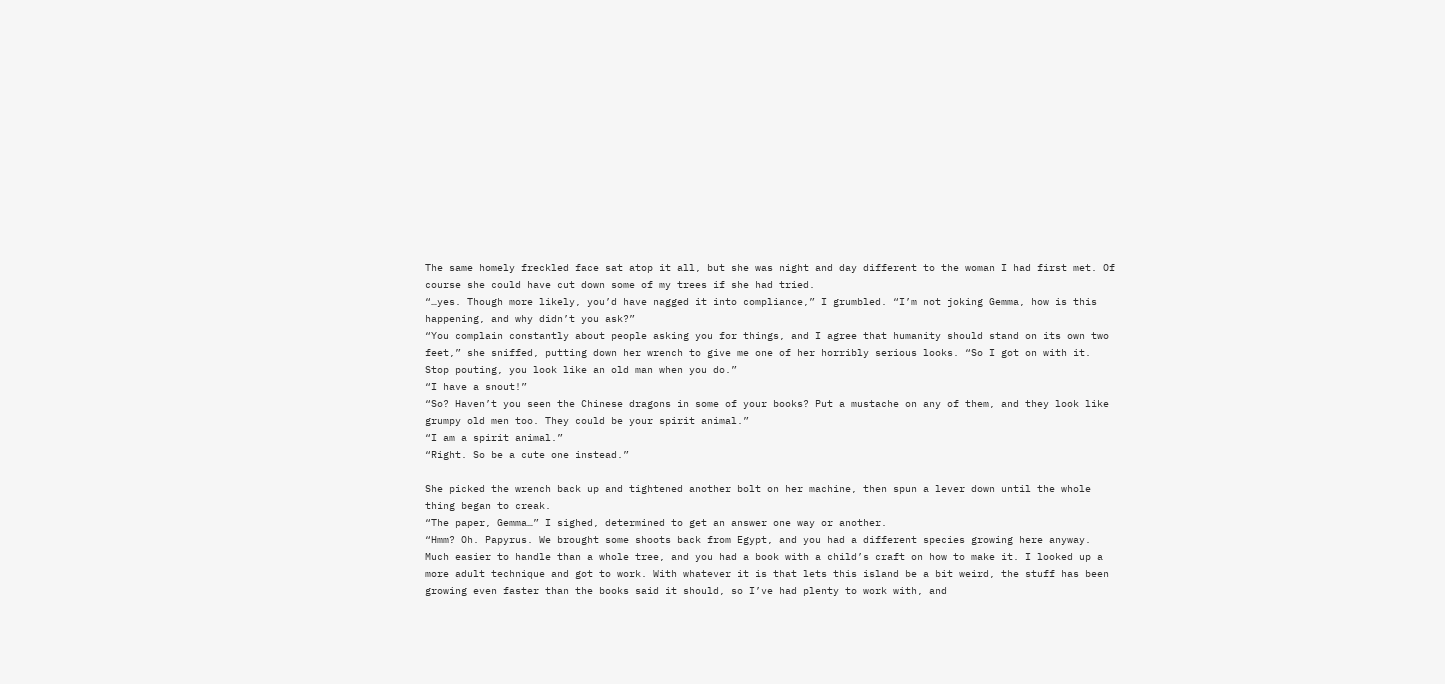The same homely freckled face sat atop it all, but she was night and day different to the woman I had first met. Of course she could have cut down some of my trees if she had tried.
“…yes. Though more likely, you’d have nagged it into compliance,” I grumbled. “I’m not joking Gemma, how is this happening, and why didn’t you ask?”
“You complain constantly about people asking you for things, and I agree that humanity should stand on its own two feet,” she sniffed, putting down her wrench to give me one of her horribly serious looks. “So I got on with it. Stop pouting, you look like an old man when you do.”
“I have a snout!”
“So? Haven’t you seen the Chinese dragons in some of your books? Put a mustache on any of them, and they look like grumpy old men too. They could be your spirit animal.”
“I am a spirit animal.”
“Right. So be a cute one instead.”

She picked the wrench back up and tightened another bolt on her machine, then spun a lever down until the whole thing began to creak.
“The paper, Gemma…” I sighed, determined to get an answer one way or another.
“Hmm? Oh. Papyrus. We brought some shoots back from Egypt, and you had a different species growing here anyway. Much easier to handle than a whole tree, and you had a book with a child’s craft on how to make it. I looked up a more adult technique and got to work. With whatever it is that lets this island be a bit weird, the stuff has been growing even faster than the books said it should, so I’ve had plenty to work with, and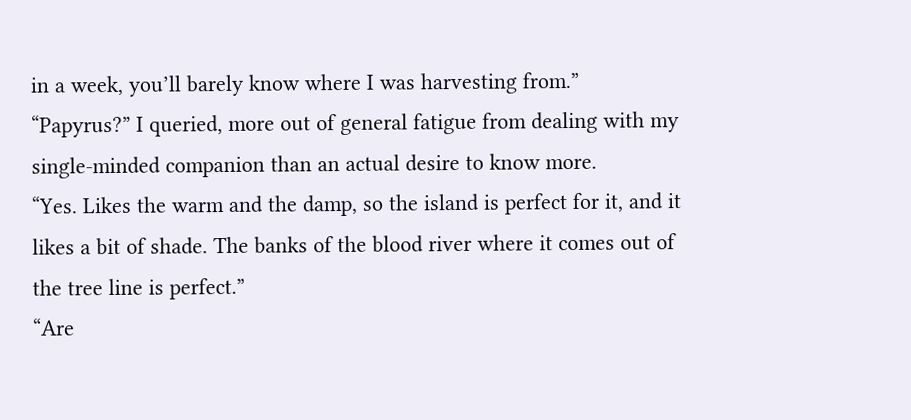in a week, you’ll barely know where I was harvesting from.”
“Papyrus?” I queried, more out of general fatigue from dealing with my single-minded companion than an actual desire to know more.
“Yes. Likes the warm and the damp, so the island is perfect for it, and it likes a bit of shade. The banks of the blood river where it comes out of the tree line is perfect.”
“Are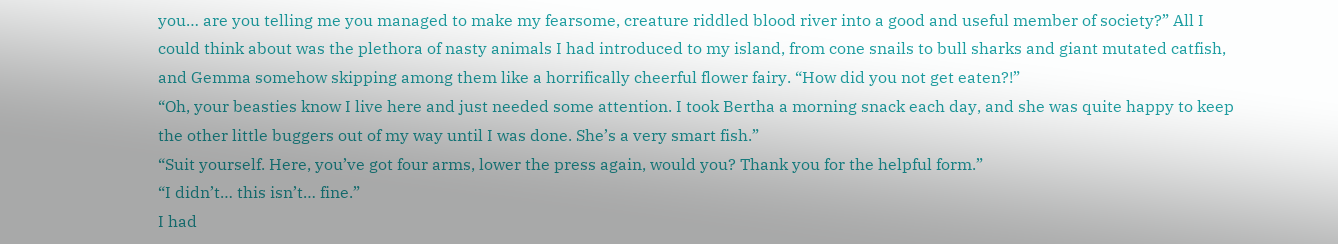you… are you telling me you managed to make my fearsome, creature riddled blood river into a good and useful member of society?” All I could think about was the plethora of nasty animals I had introduced to my island, from cone snails to bull sharks and giant mutated catfish, and Gemma somehow skipping among them like a horrifically cheerful flower fairy. “How did you not get eaten?!”
“Oh, your beasties know I live here and just needed some attention. I took Bertha a morning snack each day, and she was quite happy to keep the other little buggers out of my way until I was done. She’s a very smart fish.”
“Suit yourself. Here, you’ve got four arms, lower the press again, would you? Thank you for the helpful form.”
“I didn’t… this isn’t… fine.”
I had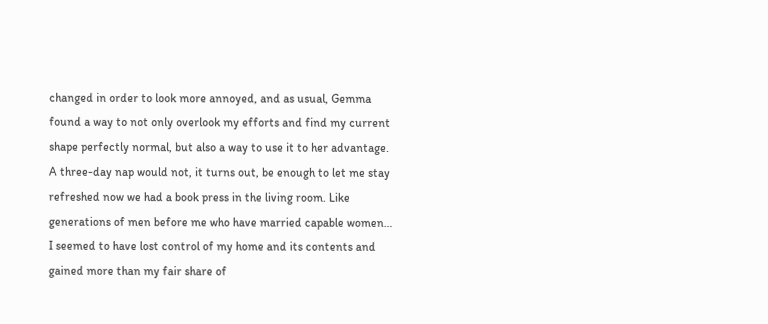changed in order to look more annoyed, and as usual, Gemma found a way to not only overlook my efforts and find my current shape perfectly normal, but also a way to use it to her advantage.
A three-day nap would not, it turns out, be enough to let me stay refreshed now we had a book press in the living room. Like generations of men before me who have married capable women… I seemed to have lost control of my home and its contents and gained more than my fair share of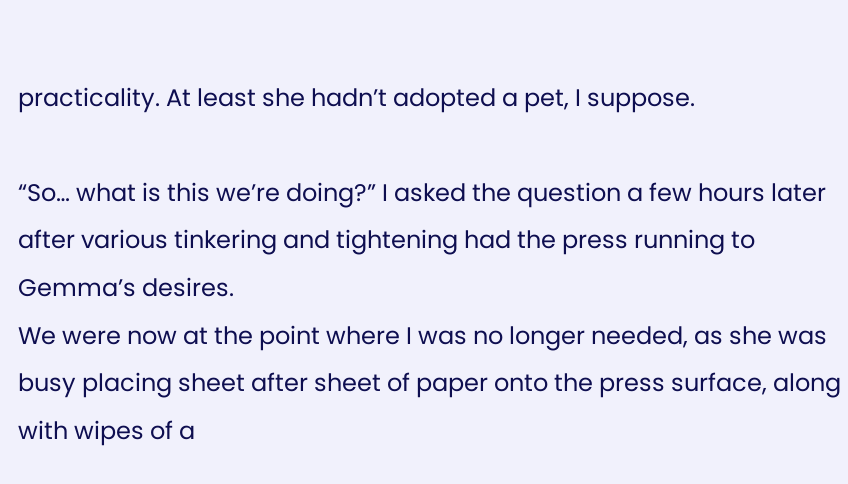practicality. At least she hadn’t adopted a pet, I suppose.

“So… what is this we’re doing?” I asked the question a few hours later after various tinkering and tightening had the press running to Gemma’s desires.
We were now at the point where I was no longer needed, as she was busy placing sheet after sheet of paper onto the press surface, along with wipes of a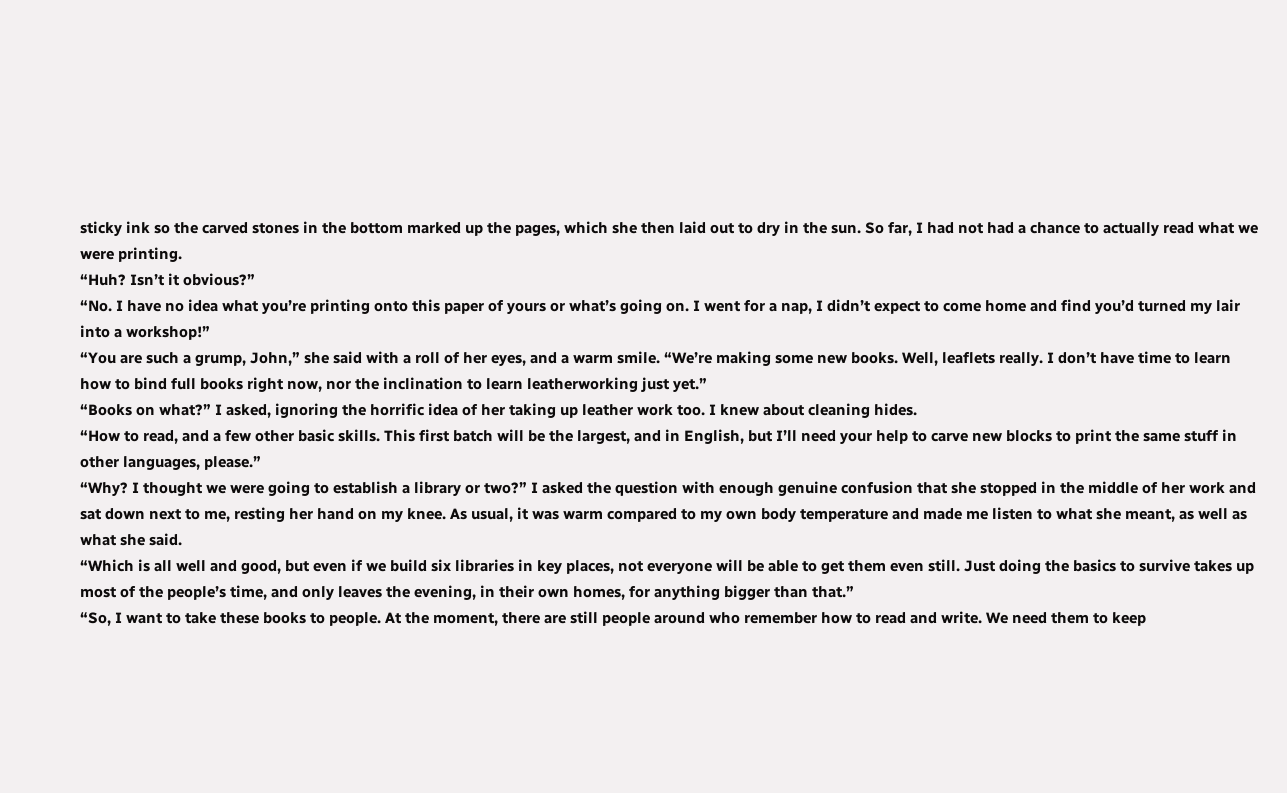sticky ink so the carved stones in the bottom marked up the pages, which she then laid out to dry in the sun. So far, I had not had a chance to actually read what we were printing.
“Huh? Isn’t it obvious?”
“No. I have no idea what you’re printing onto this paper of yours or what’s going on. I went for a nap, I didn’t expect to come home and find you’d turned my lair into a workshop!”
“You are such a grump, John,” she said with a roll of her eyes, and a warm smile. “We’re making some new books. Well, leaflets really. I don’t have time to learn how to bind full books right now, nor the inclination to learn leatherworking just yet.”
“Books on what?” I asked, ignoring the horrific idea of her taking up leather work too. I knew about cleaning hides.
“How to read, and a few other basic skills. This first batch will be the largest, and in English, but I’ll need your help to carve new blocks to print the same stuff in other languages, please.”
“Why? I thought we were going to establish a library or two?” I asked the question with enough genuine confusion that she stopped in the middle of her work and sat down next to me, resting her hand on my knee. As usual, it was warm compared to my own body temperature and made me listen to what she meant, as well as what she said.
“Which is all well and good, but even if we build six libraries in key places, not everyone will be able to get them even still. Just doing the basics to survive takes up most of the people’s time, and only leaves the evening, in their own homes, for anything bigger than that.”
“So, I want to take these books to people. At the moment, there are still people around who remember how to read and write. We need them to keep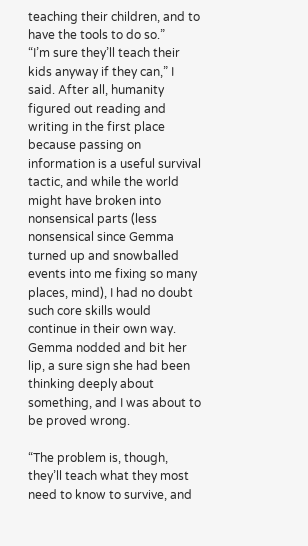teaching their children, and to have the tools to do so.”
“I’m sure they’ll teach their kids anyway if they can,” I said. After all, humanity figured out reading and writing in the first place because passing on information is a useful survival tactic, and while the world might have broken into nonsensical parts (less nonsensical since Gemma turned up and snowballed events into me fixing so many places, mind), I had no doubt such core skills would continue in their own way. Gemma nodded and bit her lip, a sure sign she had been thinking deeply about something, and I was about to be proved wrong.

“The problem is, though, they’ll teach what they most need to know to survive, and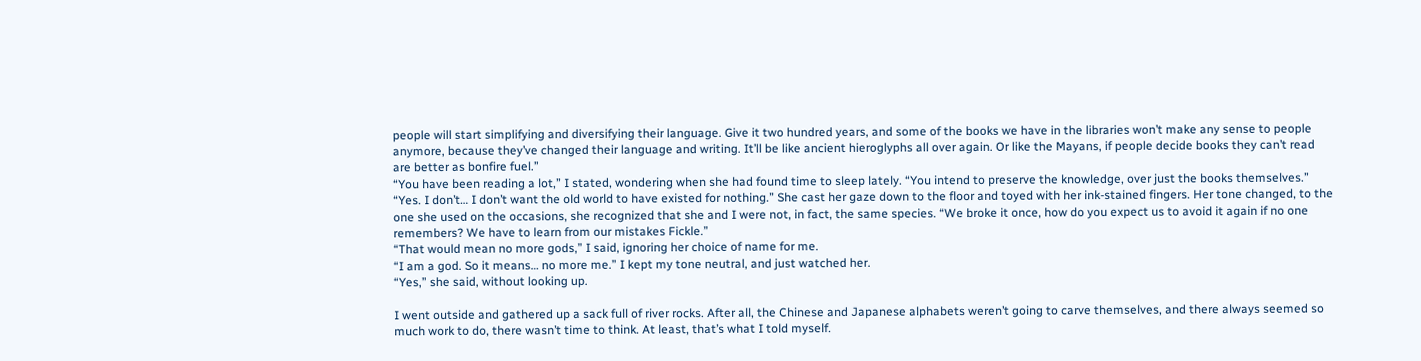people will start simplifying and diversifying their language. Give it two hundred years, and some of the books we have in the libraries won’t make any sense to people anymore, because they’ve changed their language and writing. It’ll be like ancient hieroglyphs all over again. Or like the Mayans, if people decide books they can’t read are better as bonfire fuel.”
“You have been reading a lot,” I stated, wondering when she had found time to sleep lately. “You intend to preserve the knowledge, over just the books themselves.”
“Yes. I don’t… I don’t want the old world to have existed for nothing.” She cast her gaze down to the floor and toyed with her ink-stained fingers. Her tone changed, to the one she used on the occasions, she recognized that she and I were not, in fact, the same species. “We broke it once, how do you expect us to avoid it again if no one remembers? We have to learn from our mistakes Fickle.”
“That would mean no more gods,” I said, ignoring her choice of name for me.
“I am a god. So it means… no more me.” I kept my tone neutral, and just watched her.
“Yes,” she said, without looking up.

I went outside and gathered up a sack full of river rocks. After all, the Chinese and Japanese alphabets weren’t going to carve themselves, and there always seemed so much work to do, there wasn’t time to think. At least, that’s what I told myself.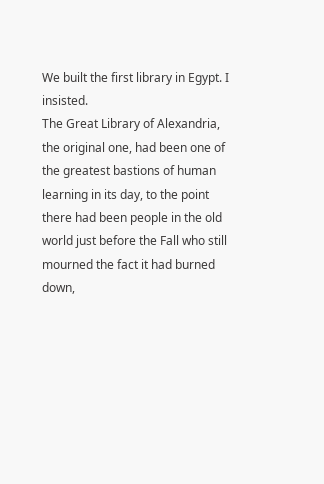We built the first library in Egypt. I insisted.
The Great Library of Alexandria, the original one, had been one of the greatest bastions of human learning in its day, to the point there had been people in the old world just before the Fall who still mourned the fact it had burned down,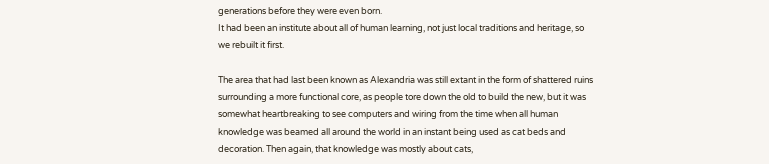generations before they were even born.
It had been an institute about all of human learning, not just local traditions and heritage, so we rebuilt it first.

The area that had last been known as Alexandria was still extant in the form of shattered ruins surrounding a more functional core, as people tore down the old to build the new, but it was somewhat heartbreaking to see computers and wiring from the time when all human knowledge was beamed all around the world in an instant being used as cat beds and decoration. Then again, that knowledge was mostly about cats,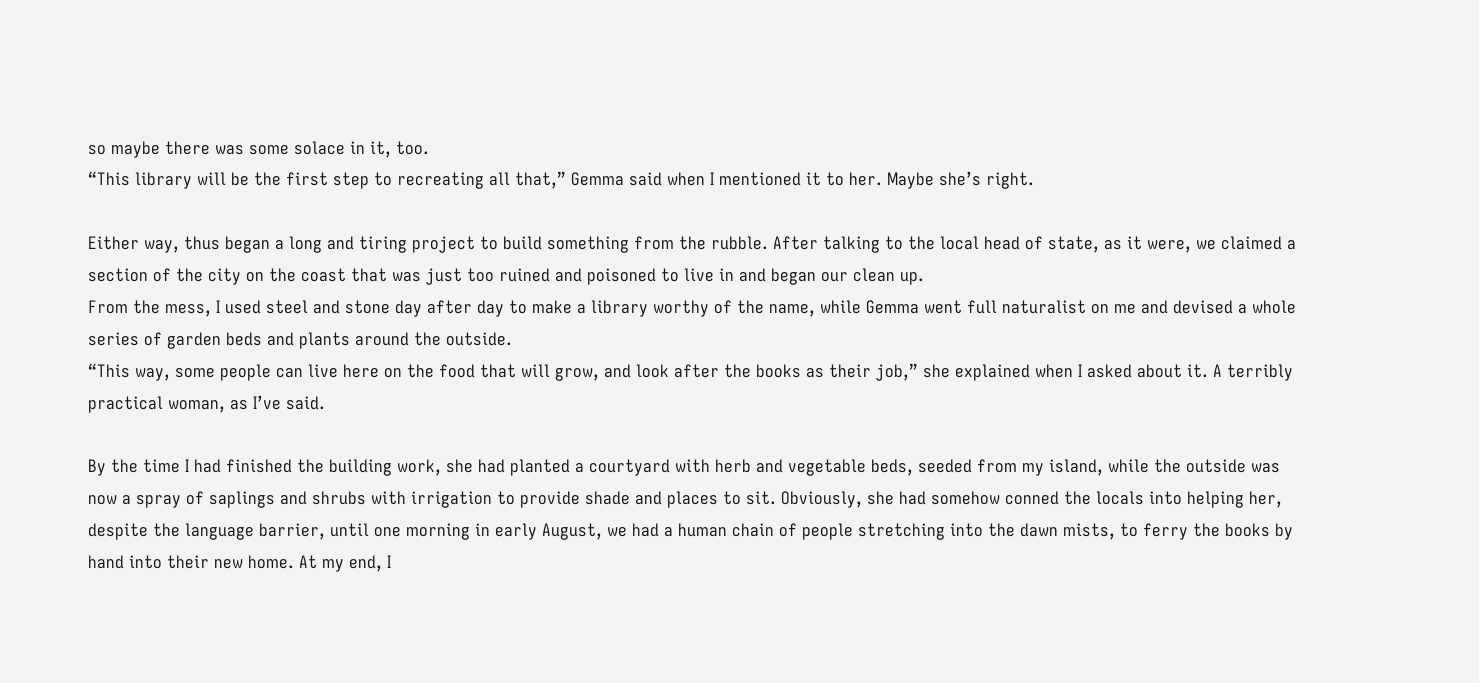so maybe there was some solace in it, too.
“This library will be the first step to recreating all that,” Gemma said when I mentioned it to her. Maybe she’s right.

Either way, thus began a long and tiring project to build something from the rubble. After talking to the local head of state, as it were, we claimed a section of the city on the coast that was just too ruined and poisoned to live in and began our clean up.
From the mess, I used steel and stone day after day to make a library worthy of the name, while Gemma went full naturalist on me and devised a whole series of garden beds and plants around the outside.
“This way, some people can live here on the food that will grow, and look after the books as their job,” she explained when I asked about it. A terribly practical woman, as I’ve said.

By the time I had finished the building work, she had planted a courtyard with herb and vegetable beds, seeded from my island, while the outside was now a spray of saplings and shrubs with irrigation to provide shade and places to sit. Obviously, she had somehow conned the locals into helping her, despite the language barrier, until one morning in early August, we had a human chain of people stretching into the dawn mists, to ferry the books by hand into their new home. At my end, I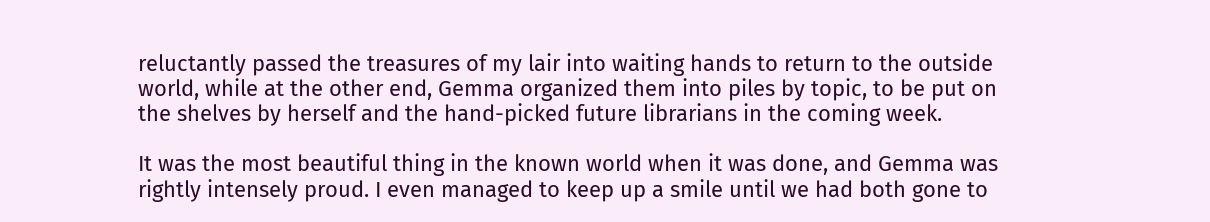reluctantly passed the treasures of my lair into waiting hands to return to the outside world, while at the other end, Gemma organized them into piles by topic, to be put on the shelves by herself and the hand-picked future librarians in the coming week.

It was the most beautiful thing in the known world when it was done, and Gemma was rightly intensely proud. I even managed to keep up a smile until we had both gone to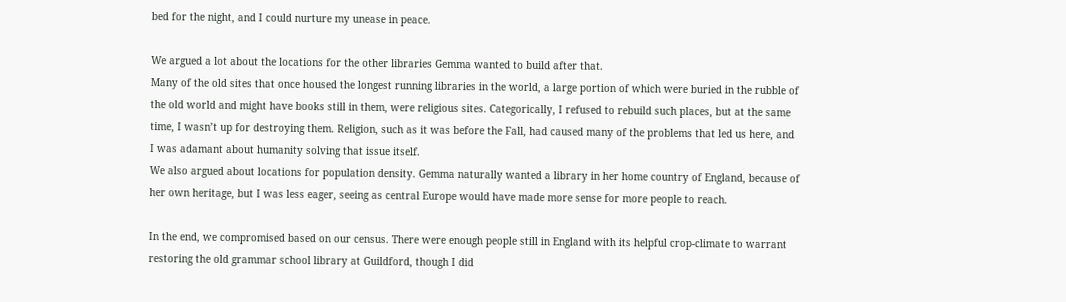bed for the night, and I could nurture my unease in peace.

We argued a lot about the locations for the other libraries Gemma wanted to build after that.
Many of the old sites that once housed the longest running libraries in the world, a large portion of which were buried in the rubble of the old world and might have books still in them, were religious sites. Categorically, I refused to rebuild such places, but at the same time, I wasn’t up for destroying them. Religion, such as it was before the Fall, had caused many of the problems that led us here, and I was adamant about humanity solving that issue itself.
We also argued about locations for population density. Gemma naturally wanted a library in her home country of England, because of her own heritage, but I was less eager, seeing as central Europe would have made more sense for more people to reach.

In the end, we compromised based on our census. There were enough people still in England with its helpful crop-climate to warrant restoring the old grammar school library at Guildford, though I did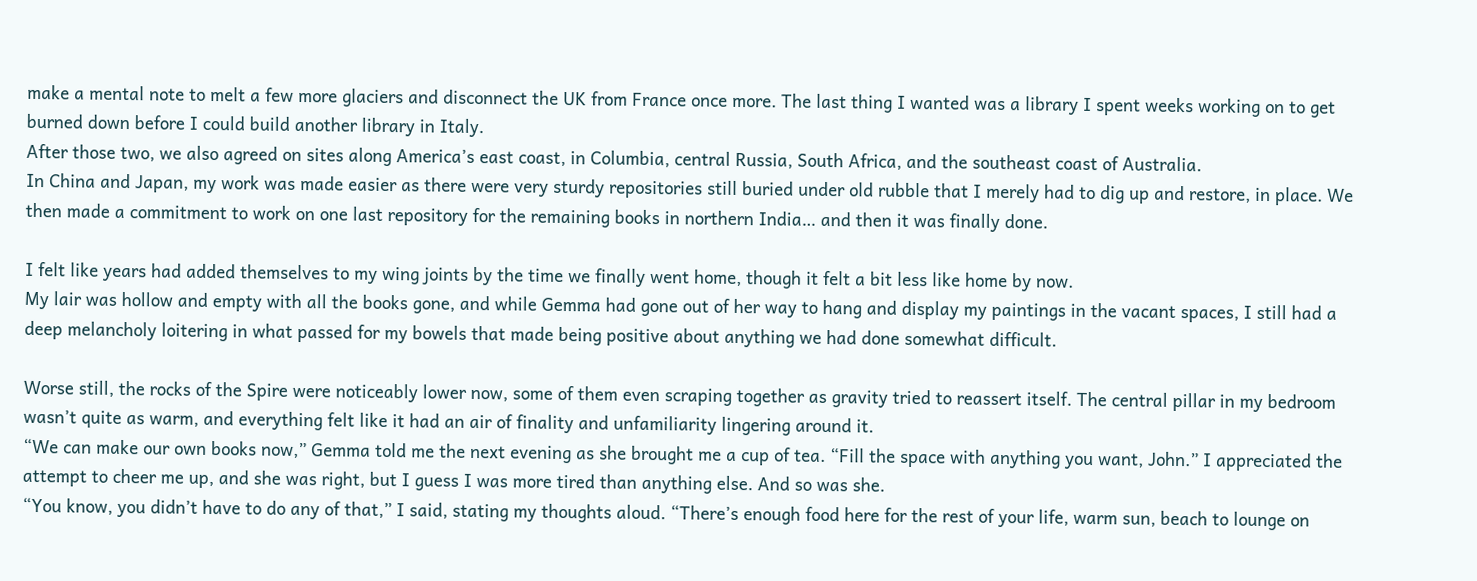make a mental note to melt a few more glaciers and disconnect the UK from France once more. The last thing I wanted was a library I spent weeks working on to get burned down before I could build another library in Italy.
After those two, we also agreed on sites along America’s east coast, in Columbia, central Russia, South Africa, and the southeast coast of Australia.
In China and Japan, my work was made easier as there were very sturdy repositories still buried under old rubble that I merely had to dig up and restore, in place. We then made a commitment to work on one last repository for the remaining books in northern India… and then it was finally done.

I felt like years had added themselves to my wing joints by the time we finally went home, though it felt a bit less like home by now.
My lair was hollow and empty with all the books gone, and while Gemma had gone out of her way to hang and display my paintings in the vacant spaces, I still had a deep melancholy loitering in what passed for my bowels that made being positive about anything we had done somewhat difficult.

Worse still, the rocks of the Spire were noticeably lower now, some of them even scraping together as gravity tried to reassert itself. The central pillar in my bedroom wasn’t quite as warm, and everything felt like it had an air of finality and unfamiliarity lingering around it.
“We can make our own books now,” Gemma told me the next evening as she brought me a cup of tea. “Fill the space with anything you want, John.” I appreciated the attempt to cheer me up, and she was right, but I guess I was more tired than anything else. And so was she.
“You know, you didn’t have to do any of that,” I said, stating my thoughts aloud. “There’s enough food here for the rest of your life, warm sun, beach to lounge on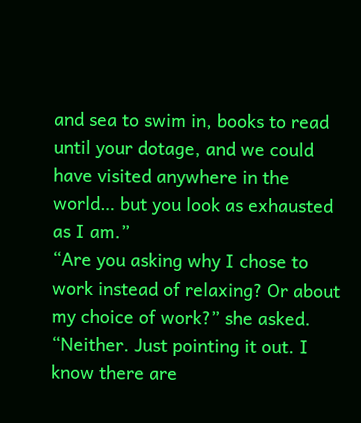and sea to swim in, books to read until your dotage, and we could have visited anywhere in the world… but you look as exhausted as I am.”
“Are you asking why I chose to work instead of relaxing? Or about my choice of work?” she asked.
“Neither. Just pointing it out. I know there are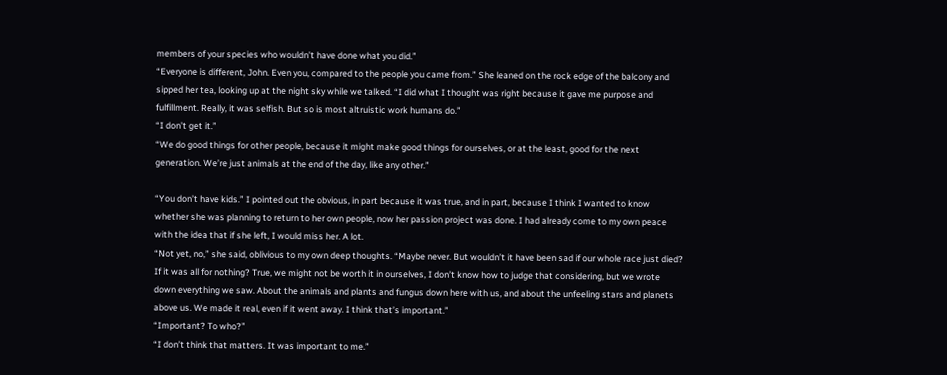members of your species who wouldn’t have done what you did.”
“Everyone is different, John. Even you, compared to the people you came from.” She leaned on the rock edge of the balcony and sipped her tea, looking up at the night sky while we talked. “I did what I thought was right because it gave me purpose and fulfillment. Really, it was selfish. But so is most altruistic work humans do.”
“I don’t get it.”
“We do good things for other people, because it might make good things for ourselves, or at the least, good for the next generation. We’re just animals at the end of the day, like any other.”

“You don’t have kids.” I pointed out the obvious, in part because it was true, and in part, because I think I wanted to know whether she was planning to return to her own people, now her passion project was done. I had already come to my own peace with the idea that if she left, I would miss her. A lot.
“Not yet, no,” she said, oblivious to my own deep thoughts. “Maybe never. But wouldn’t it have been sad if our whole race just died? If it was all for nothing? True, we might not be worth it in ourselves, I don’t know how to judge that considering, but we wrote down everything we saw. About the animals and plants and fungus down here with us, and about the unfeeling stars and planets above us. We made it real, even if it went away. I think that’s important.”
“Important? To who?”
“I don’t think that matters. It was important to me.”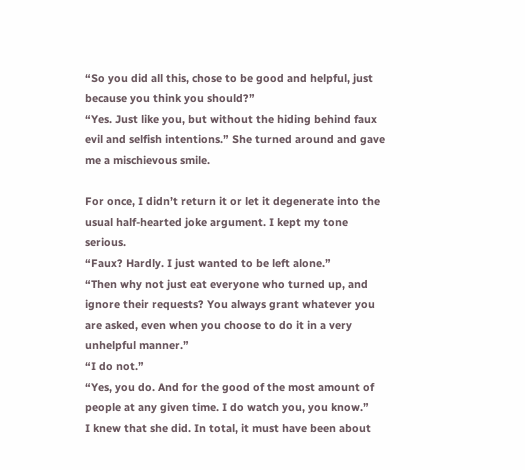“So you did all this, chose to be good and helpful, just because you think you should?”
“Yes. Just like you, but without the hiding behind faux evil and selfish intentions.” She turned around and gave me a mischievous smile.

For once, I didn’t return it or let it degenerate into the usual half-hearted joke argument. I kept my tone serious.
“Faux? Hardly. I just wanted to be left alone.”
“Then why not just eat everyone who turned up, and ignore their requests? You always grant whatever you are asked, even when you choose to do it in a very unhelpful manner.”
“I do not.”
“Yes, you do. And for the good of the most amount of people at any given time. I do watch you, you know.”
I knew that she did. In total, it must have been about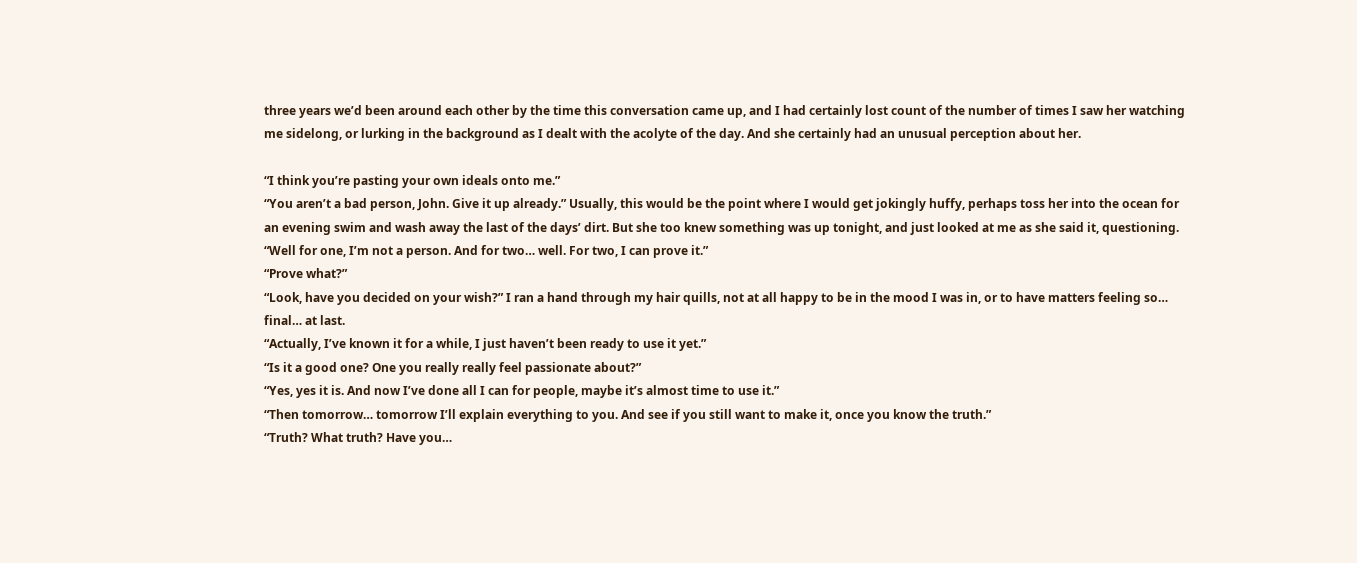three years we’d been around each other by the time this conversation came up, and I had certainly lost count of the number of times I saw her watching me sidelong, or lurking in the background as I dealt with the acolyte of the day. And she certainly had an unusual perception about her.

“I think you’re pasting your own ideals onto me.”
“You aren’t a bad person, John. Give it up already.” Usually, this would be the point where I would get jokingly huffy, perhaps toss her into the ocean for an evening swim and wash away the last of the days’ dirt. But she too knew something was up tonight, and just looked at me as she said it, questioning.
“Well for one, I’m not a person. And for two… well. For two, I can prove it.”
“Prove what?”
“Look, have you decided on your wish?” I ran a hand through my hair quills, not at all happy to be in the mood I was in, or to have matters feeling so… final… at last.
“Actually, I’ve known it for a while, I just haven’t been ready to use it yet.”
“Is it a good one? One you really really feel passionate about?”
“Yes, yes it is. And now I’ve done all I can for people, maybe it’s almost time to use it.”
“Then tomorrow… tomorrow I’ll explain everything to you. And see if you still want to make it, once you know the truth.”
“Truth? What truth? Have you…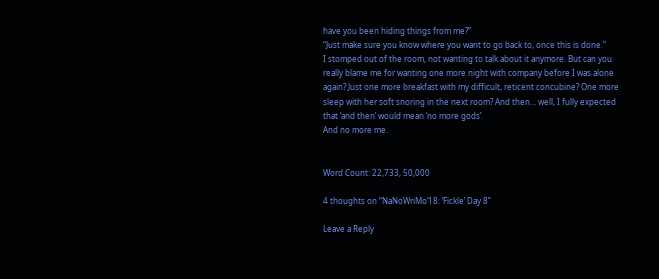have you been hiding things from me?”
“Just make sure you know where you want to go back to, once this is done.”
I stomped out of the room, not wanting to talk about it anymore. But can you really blame me for wanting one more night with company before I was alone again? Just one more breakfast with my difficult, reticent concubine? One more sleep with her soft snoring in the next room? And then… well, I fully expected that ‘and then’ would mean ‘no more gods’.
And no more me.


Word Count: 22,733, 50,000

4 thoughts on “NaNoWriMo’18: ‘Fickle’ Day 8”

Leave a Reply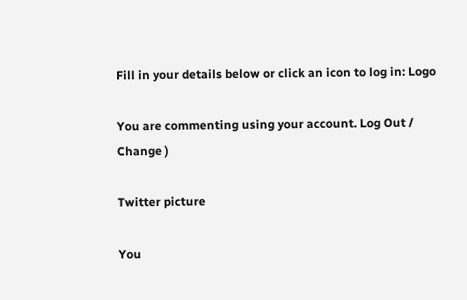Fill in your details below or click an icon to log in: Logo

You are commenting using your account. Log Out /  Change )

Twitter picture

You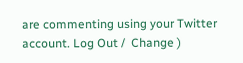are commenting using your Twitter account. Log Out /  Change )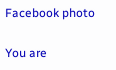Facebook photo

You are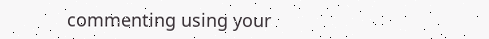commenting using your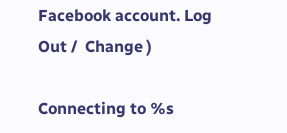Facebook account. Log Out /  Change )

Connecting to %s